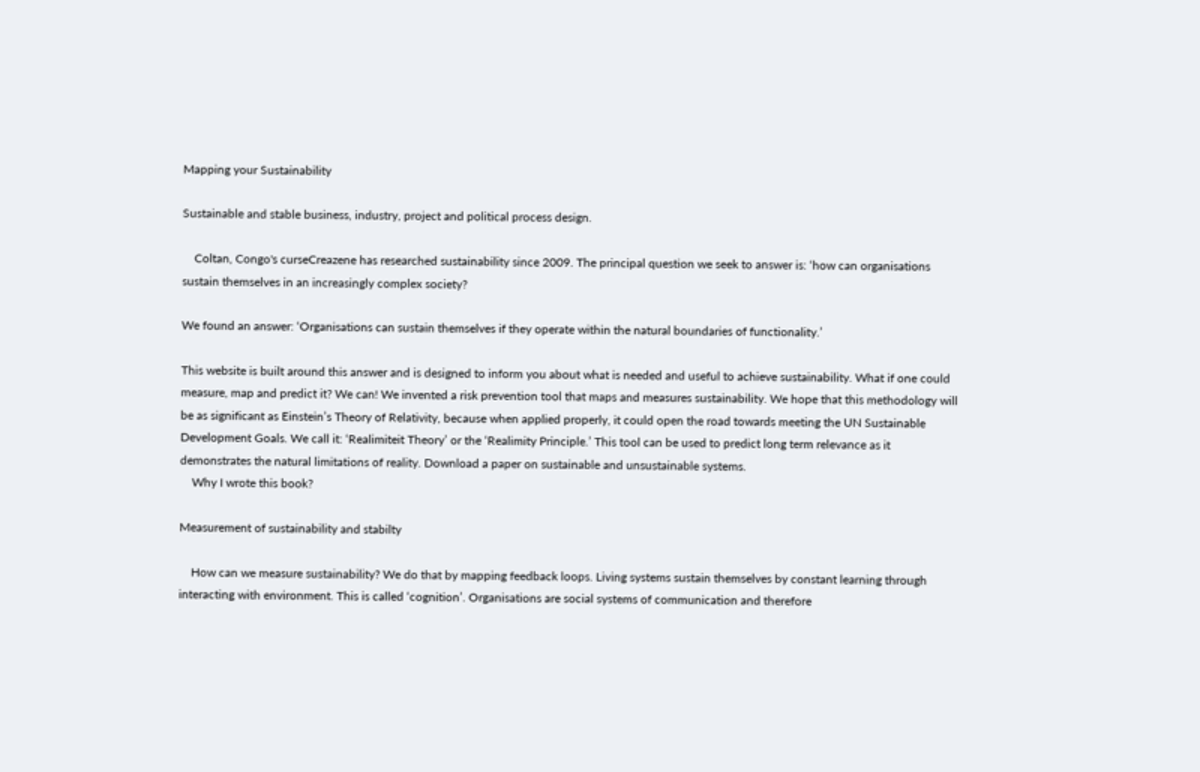Mapping your Sustainability

Sustainable and stable business, industry, project and political process design.

    Coltan, Congo's curseCreazene has researched sustainability since 2009. The principal question we seek to answer is: ‘how can organisations sustain themselves in an increasingly complex society?

We found an answer: ‘Organisations can sustain themselves if they operate within the natural boundaries of functionality.’

This website is built around this answer and is designed to inform you about what is needed and useful to achieve sustainability. What if one could measure, map and predict it? We can! We invented a risk prevention tool that maps and measures sustainability. We hope that this methodology will be as significant as Einstein’s Theory of Relativity, because when applied properly, it could open the road towards meeting the UN Sustainable Development Goals. We call it: ‘Realimiteit Theory’ or the ‘Realimity Principle.’ This tool can be used to predict long term relevance as it demonstrates the natural limitations of reality. Download a paper on sustainable and unsustainable systems.
    Why I wrote this book?

Measurement of sustainability and stabilty

    How can we measure sustainability? We do that by mapping feedback loops. Living systems sustain themselves by constant learning through interacting with environment. This is called ‘cognition’. Organisations are social systems of communication and therefore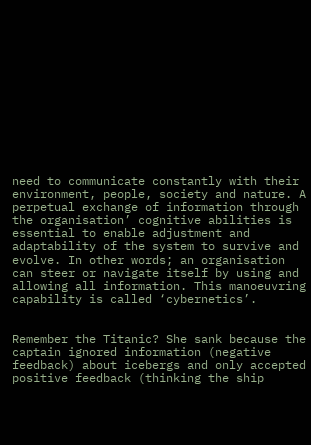need to communicate constantly with their environment, people, society and nature. A perpetual exchange of information through the organisation’ cognitive abilities is essential to enable adjustment and adaptability of the system to survive and evolve. In other words; an organisation can steer or navigate itself by using and allowing all information. This manoeuvring capability is called ‘cybernetics’.


Remember the Titanic? She sank because the captain ignored information (negative feedback) about icebergs and only accepted positive feedback (thinking the ship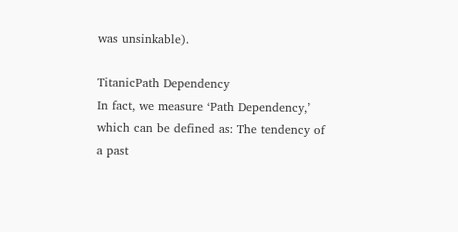was unsinkable).

TitanicPath Dependency
In fact, we measure ‘Path Dependency,’ which can be defined as: The tendency of a past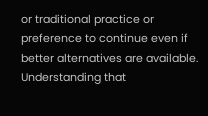or traditional practice or preference to continue even if better alternatives are available. Understanding that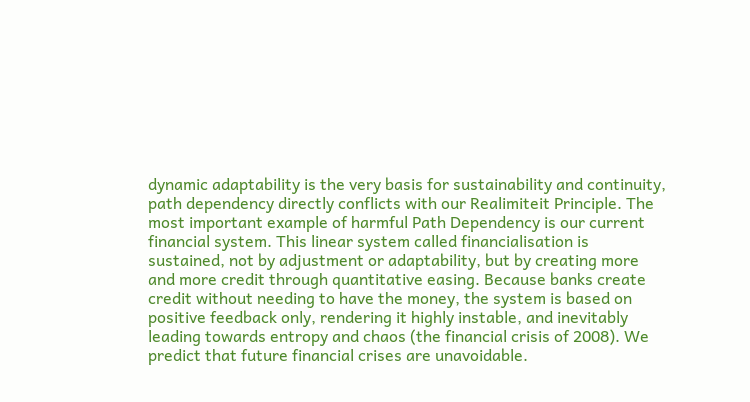dynamic adaptability is the very basis for sustainability and continuity, path dependency directly conflicts with our Realimiteit Principle. The most important example of harmful Path Dependency is our current financial system. This linear system called financialisation is sustained, not by adjustment or adaptability, but by creating more and more credit through quantitative easing. Because banks create credit without needing to have the money, the system is based on positive feedback only, rendering it highly instable, and inevitably leading towards entropy and chaos (the financial crisis of 2008). We predict that future financial crises are unavoidable.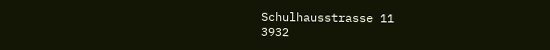Schulhausstrasse 11
3932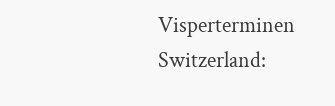Visperterminen
Switzerland: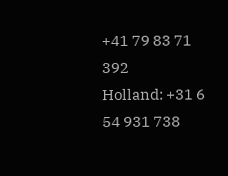+41 79 83 71 392
Holland: +31 6 54 931 738